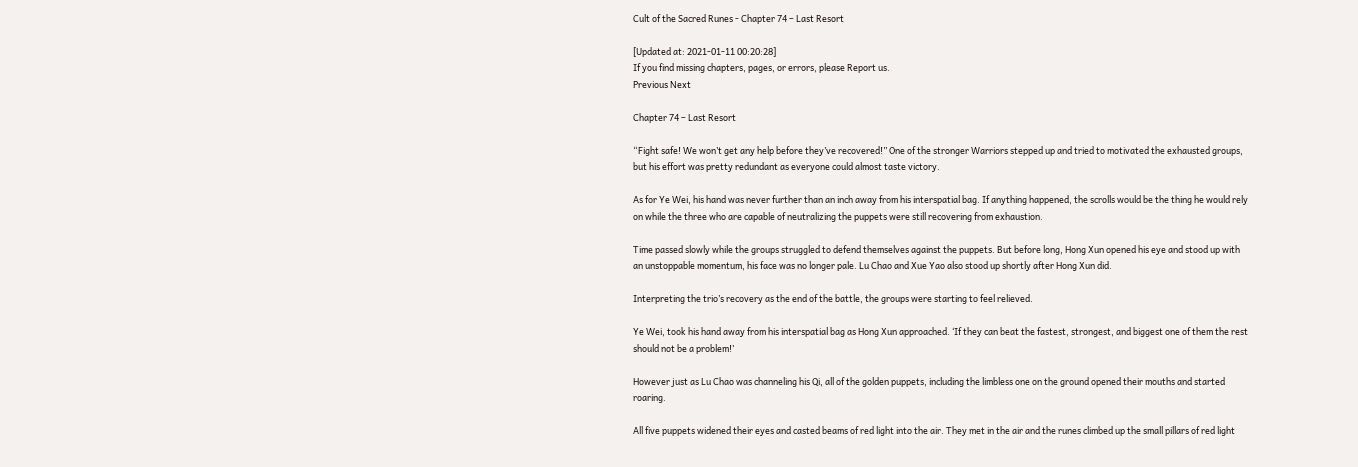Cult of the Sacred Runes - Chapter 74 – Last Resort

[Updated at: 2021-01-11 00:20:28]
If you find missing chapters, pages, or errors, please Report us.
Previous Next

Chapter 74 – Last Resort

“Fight safe! We won’t get any help before they’ve recovered!” One of the stronger Warriors stepped up and tried to motivated the exhausted groups, but his effort was pretty redundant as everyone could almost taste victory.

As for Ye Wei, his hand was never further than an inch away from his interspatial bag. If anything happened, the scrolls would be the thing he would rely on while the three who are capable of neutralizing the puppets were still recovering from exhaustion.

Time passed slowly while the groups struggled to defend themselves against the puppets. But before long, Hong Xun opened his eye and stood up with an unstoppable momentum, his face was no longer pale. Lu Chao and Xue Yao also stood up shortly after Hong Xun did.

Interpreting the trio’s recovery as the end of the battle, the groups were starting to feel relieved.

Ye Wei, took his hand away from his interspatial bag as Hong Xun approached. ‘If they can beat the fastest, strongest, and biggest one of them the rest should not be a problem!’

However just as Lu Chao was channeling his Qi, all of the golden puppets, including the limbless one on the ground opened their mouths and started roaring.

All five puppets widened their eyes and casted beams of red light into the air. They met in the air and the runes climbed up the small pillars of red light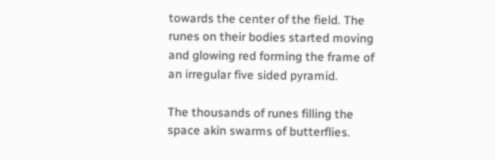towards the center of the field. The runes on their bodies started moving and glowing red forming the frame of an irregular five sided pyramid.

The thousands of runes filling the space akin swarms of butterflies.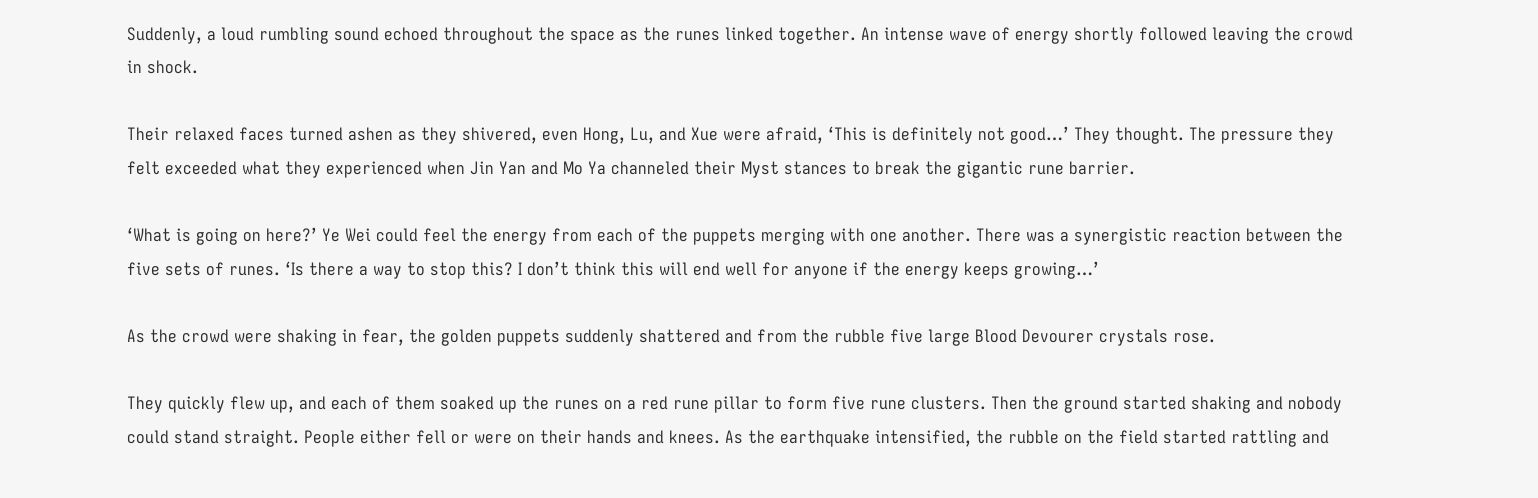Suddenly, a loud rumbling sound echoed throughout the space as the runes linked together. An intense wave of energy shortly followed leaving the crowd in shock.

Their relaxed faces turned ashen as they shivered, even Hong, Lu, and Xue were afraid, ‘This is definitely not good…’ They thought. The pressure they felt exceeded what they experienced when Jin Yan and Mo Ya channeled their Myst stances to break the gigantic rune barrier.

‘What is going on here?’ Ye Wei could feel the energy from each of the puppets merging with one another. There was a synergistic reaction between the five sets of runes. ‘Is there a way to stop this? I don’t think this will end well for anyone if the energy keeps growing…’

As the crowd were shaking in fear, the golden puppets suddenly shattered and from the rubble five large Blood Devourer crystals rose.

They quickly flew up, and each of them soaked up the runes on a red rune pillar to form five rune clusters. Then the ground started shaking and nobody could stand straight. People either fell or were on their hands and knees. As the earthquake intensified, the rubble on the field started rattling and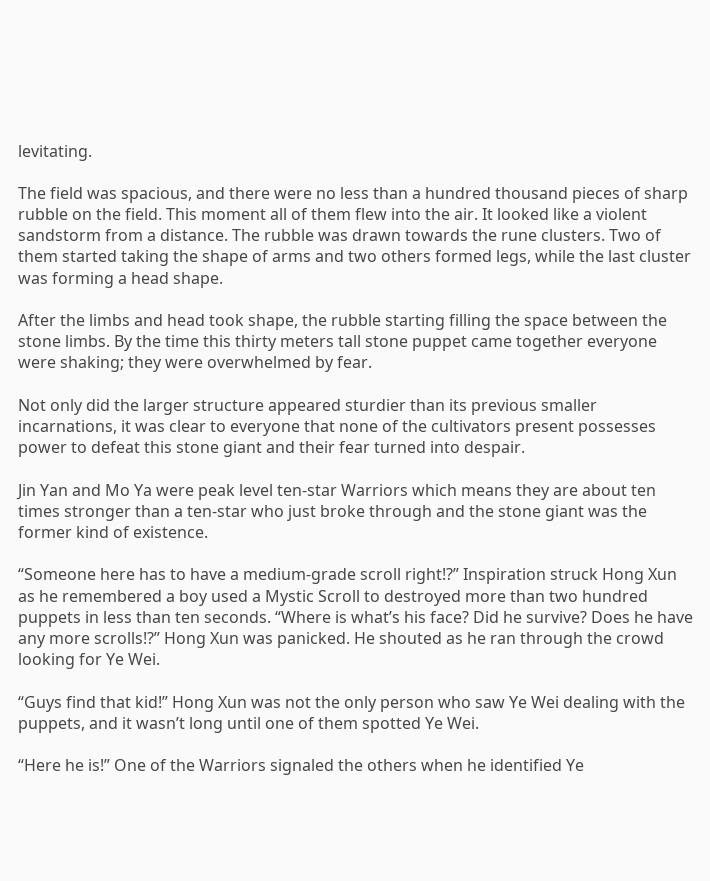levitating.

The field was spacious, and there were no less than a hundred thousand pieces of sharp rubble on the field. This moment all of them flew into the air. It looked like a violent sandstorm from a distance. The rubble was drawn towards the rune clusters. Two of them started taking the shape of arms and two others formed legs, while the last cluster was forming a head shape.

After the limbs and head took shape, the rubble starting filling the space between the stone limbs. By the time this thirty meters tall stone puppet came together everyone were shaking; they were overwhelmed by fear.

Not only did the larger structure appeared sturdier than its previous smaller incarnations, it was clear to everyone that none of the cultivators present possesses power to defeat this stone giant and their fear turned into despair.

Jin Yan and Mo Ya were peak level ten-star Warriors which means they are about ten times stronger than a ten-star who just broke through and the stone giant was the former kind of existence.

“Someone here has to have a medium-grade scroll right!?” Inspiration struck Hong Xun as he remembered a boy used a Mystic Scroll to destroyed more than two hundred puppets in less than ten seconds. “Where is what’s his face? Did he survive? Does he have any more scrolls!?” Hong Xun was panicked. He shouted as he ran through the crowd looking for Ye Wei.

“Guys find that kid!” Hong Xun was not the only person who saw Ye Wei dealing with the puppets, and it wasn’t long until one of them spotted Ye Wei.

“Here he is!” One of the Warriors signaled the others when he identified Ye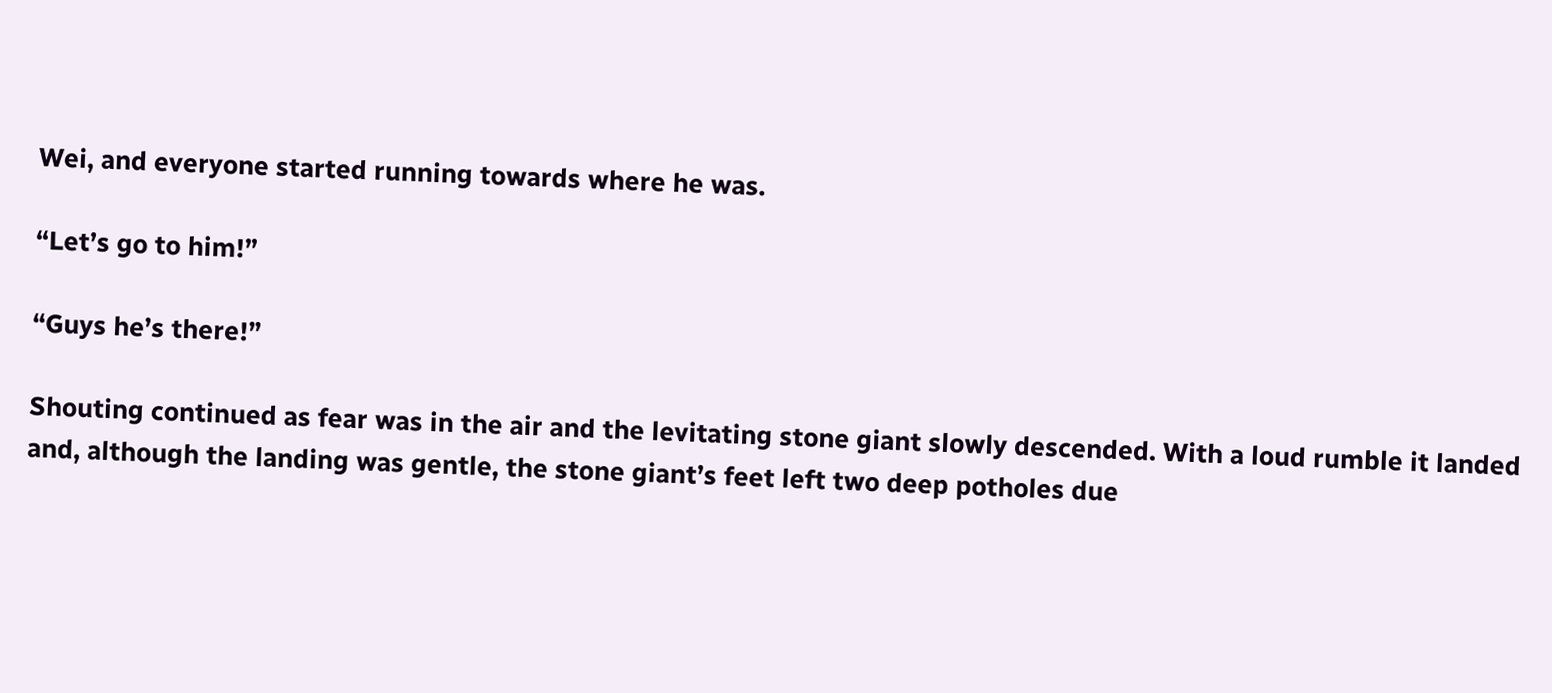Wei, and everyone started running towards where he was.

“Let’s go to him!”

“Guys he’s there!”

Shouting continued as fear was in the air and the levitating stone giant slowly descended. With a loud rumble it landed and, although the landing was gentle, the stone giant’s feet left two deep potholes due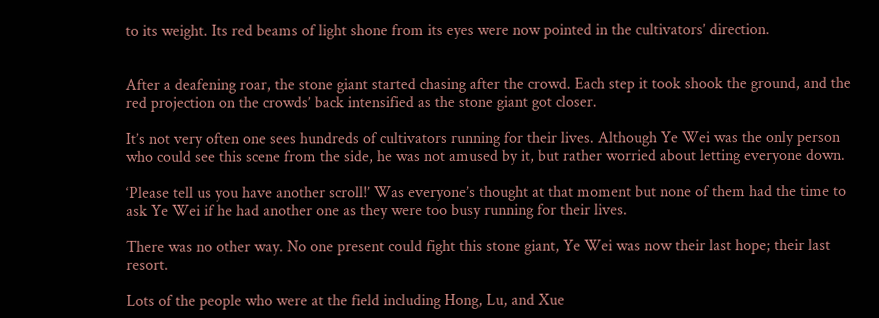to its weight. Its red beams of light shone from its eyes were now pointed in the cultivators’ direction.


After a deafening roar, the stone giant started chasing after the crowd. Each step it took shook the ground, and the red projection on the crowds’ back intensified as the stone giant got closer.

It’s not very often one sees hundreds of cultivators running for their lives. Although Ye Wei was the only person who could see this scene from the side, he was not amused by it, but rather worried about letting everyone down.

‘Please tell us you have another scroll!’ Was everyone’s thought at that moment but none of them had the time to ask Ye Wei if he had another one as they were too busy running for their lives.

There was no other way. No one present could fight this stone giant, Ye Wei was now their last hope; their last resort.

Lots of the people who were at the field including Hong, Lu, and Xue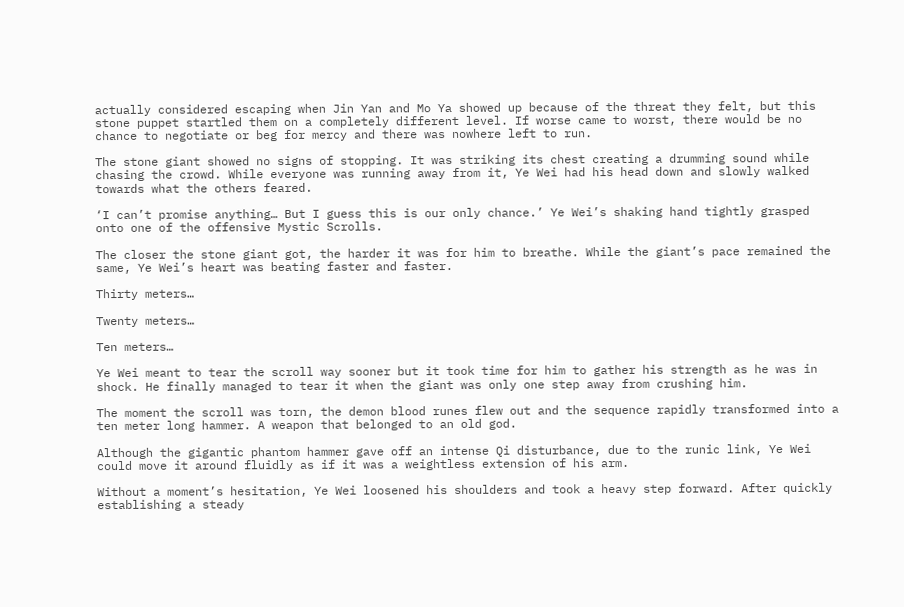actually considered escaping when Jin Yan and Mo Ya showed up because of the threat they felt, but this stone puppet startled them on a completely different level. If worse came to worst, there would be no chance to negotiate or beg for mercy and there was nowhere left to run.

The stone giant showed no signs of stopping. It was striking its chest creating a drumming sound while chasing the crowd. While everyone was running away from it, Ye Wei had his head down and slowly walked towards what the others feared.

‘I can’t promise anything… But I guess this is our only chance.’ Ye Wei’s shaking hand tightly grasped onto one of the offensive Mystic Scrolls.

The closer the stone giant got, the harder it was for him to breathe. While the giant’s pace remained the same, Ye Wei’s heart was beating faster and faster.

Thirty meters…

Twenty meters…

Ten meters…

Ye Wei meant to tear the scroll way sooner but it took time for him to gather his strength as he was in shock. He finally managed to tear it when the giant was only one step away from crushing him.

The moment the scroll was torn, the demon blood runes flew out and the sequence rapidly transformed into a ten meter long hammer. A weapon that belonged to an old god.

Although the gigantic phantom hammer gave off an intense Qi disturbance, due to the runic link, Ye Wei could move it around fluidly as if it was a weightless extension of his arm.

Without a moment’s hesitation, Ye Wei loosened his shoulders and took a heavy step forward. After quickly establishing a steady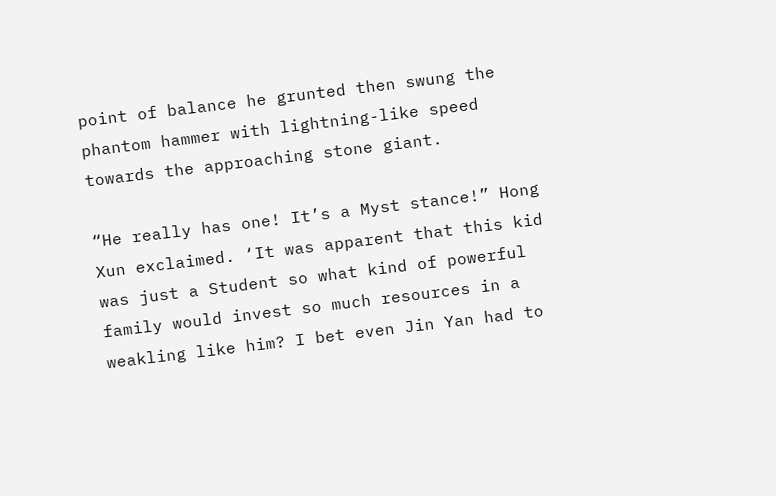point of balance he grunted then swung the phantom hammer with lightning-like speed towards the approaching stone giant.

“He really has one! It’s a Myst stance!” Hong Xun exclaimed. ‘It was apparent that this kid was just a Student so what kind of powerful family would invest so much resources in a weakling like him? I bet even Jin Yan had to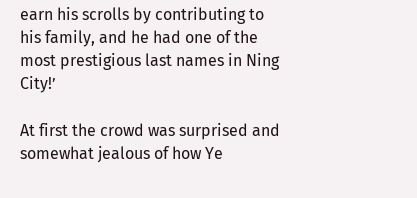earn his scrolls by contributing to his family, and he had one of the most prestigious last names in Ning City!’

At first the crowd was surprised and somewhat jealous of how Ye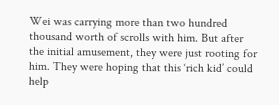Wei was carrying more than two hundred thousand worth of scrolls with him. But after the initial amusement, they were just rooting for him. They were hoping that this ‘rich kid’ could help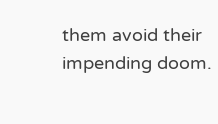them avoid their impending doom.